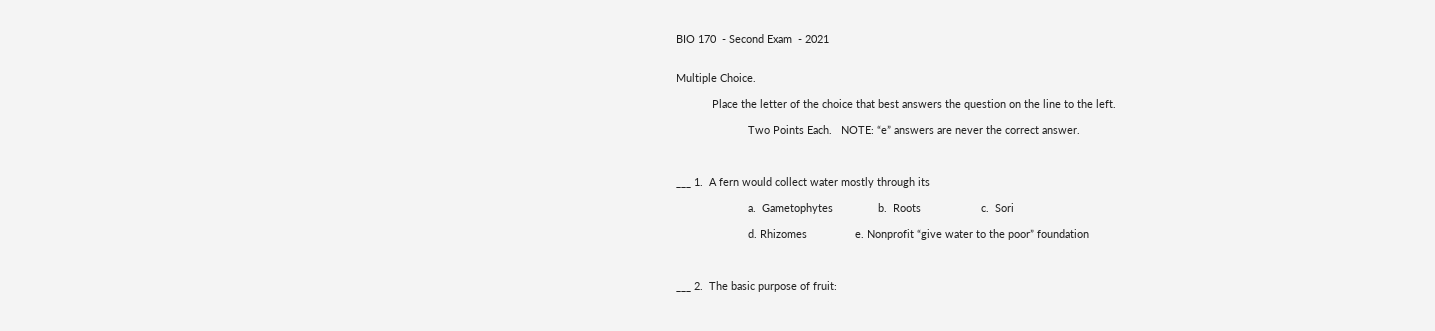BIO 170  - Second Exam  - 2021


Multiple Choice.

            Place the letter of the choice that best answers the question on the line to the left.

                        Two Points Each.   NOTE: “e” answers are never the correct answer.



___ 1.  A fern would collect water mostly through its

                        a.  Gametophytes               b.  Roots                    c.  Sori

                        d. Rhizomes                e. Nonprofit “give water to the poor” foundation



___ 2.  The basic purpose of fruit: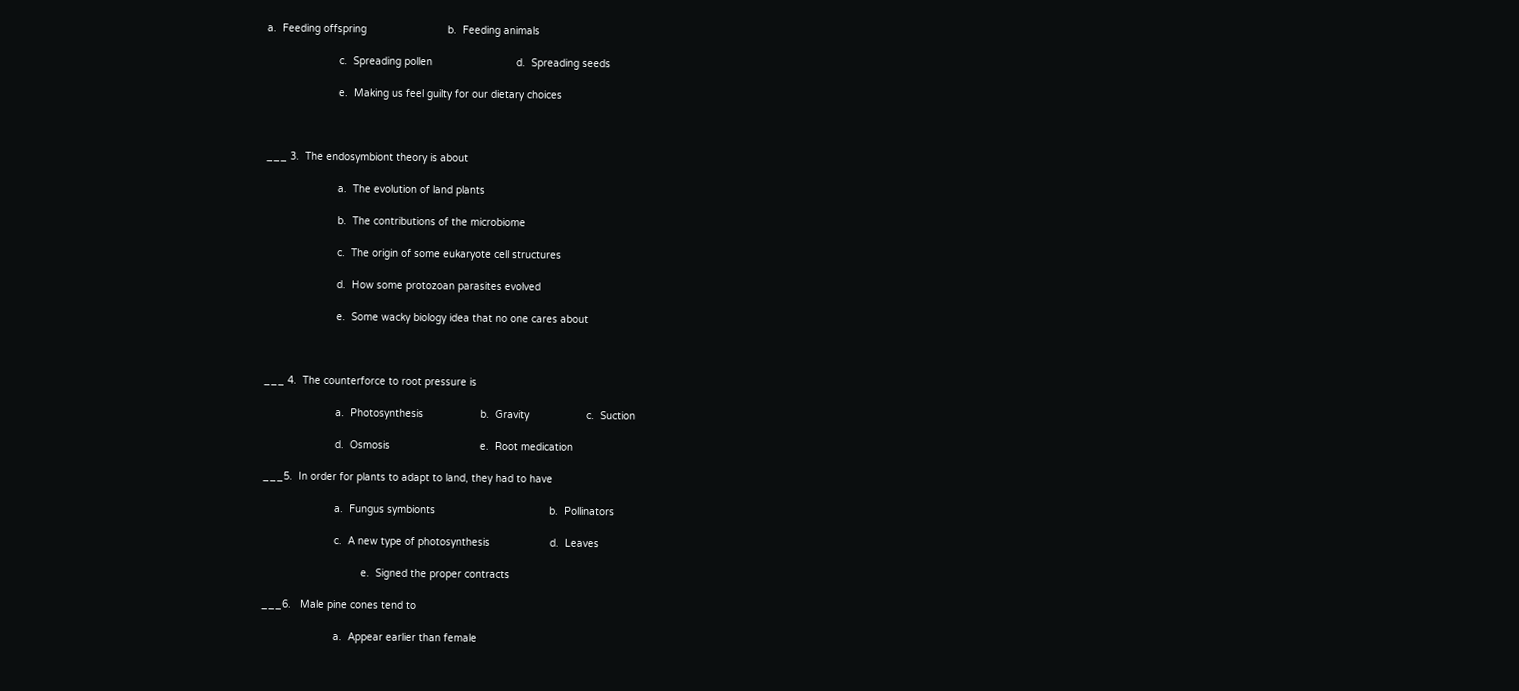a.  Feeding offspring                           b.  Feeding animals

                        c.  Spreading pollen                            d.  Spreading seeds

                        e.  Making us feel guilty for our dietary choices



___ 3.  The endosymbiont theory is about

                        a.  The evolution of land plants

                        b.  The contributions of the microbiome

                        c.  The origin of some eukaryote cell structures

                        d.  How some protozoan parasites evolved

                        e.  Some wacky biology idea that no one cares about



___ 4.  The counterforce to root pressure is

                        a.  Photosynthesis                   b.  Gravity                   c.  Suction

                        d.  Osmosis                              e.  Root medication

___5.  In order for plants to adapt to land, they had to have

                        a.  Fungus symbionts                                      b.  Pollinators

                        c.  A new type of photosynthesis                    d.  Leaves

                                 e.  Signed the proper contracts

___6.   Male pine cones tend to

                        a.  Appear earlier than female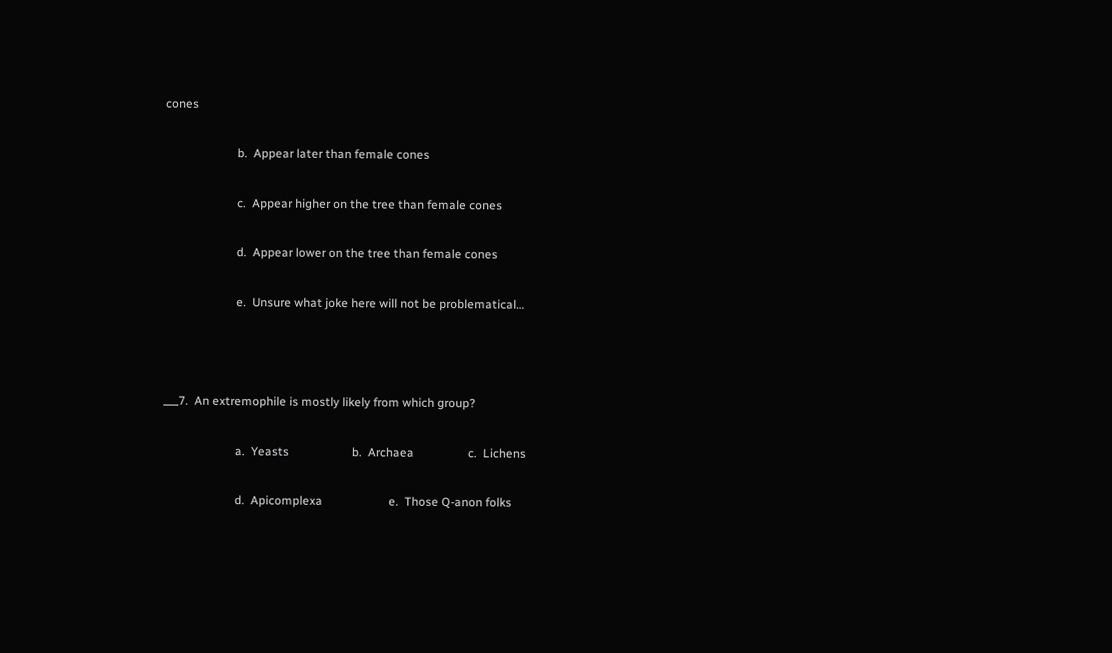cones

                        b.  Appear later than female cones

                        c.  Appear higher on the tree than female cones

                        d.  Appear lower on the tree than female cones

                        e.  Unsure what joke here will not be problematical…



___7.  An extremophile is mostly likely from which group?

                        a.  Yeasts                     b.  Archaea                  c.  Lichens

                        d.  Apicomplexa                      e.  Those Q-anon folks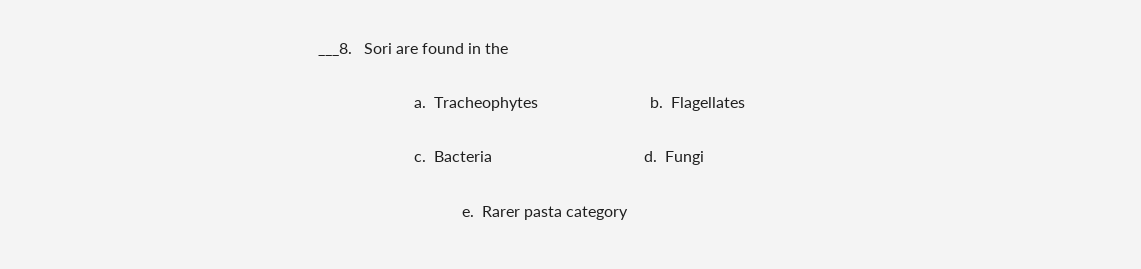___8.   Sori are found in the

                        a.  Tracheophytes                            b.  Flagellates

                        c.  Bacteria                                      d.  Fungi

                                    e.  Rarer pasta category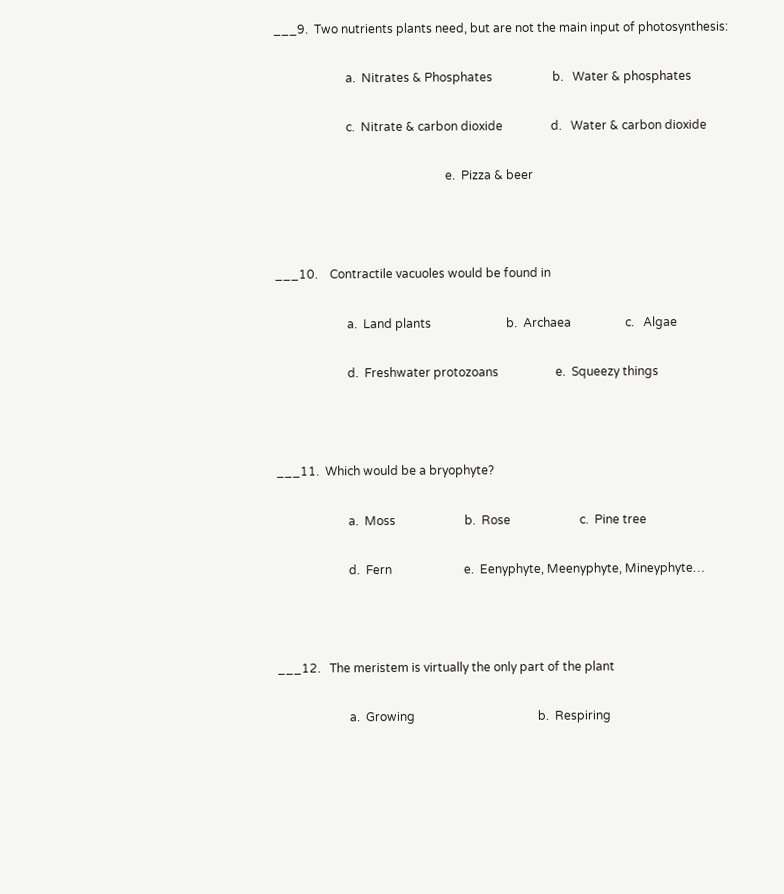___9.  Two nutrients plants need, but are not the main input of photosynthesis:

                        a.  Nitrates & Phosphates                    b.   Water & phosphates

                        c.  Nitrate & carbon dioxide                d.   Water & carbon dioxide

                                                         e.  Pizza & beer



___10.    Contractile vacuoles would be found in

                        a.  Land plants                         b.  Archaea                  c.   Algae

                        d.  Freshwater protozoans                   e.  Squeezy things



___11.  Which would be a bryophyte?

                        a.  Moss                       b.  Rose                       c.  Pine tree

                        d.  Fern                        e.  Eenyphyte, Meenyphyte, Mineyphyte…



___12.   The meristem is virtually the only part of the plant

                        a.  Growing                                         b.  Respiring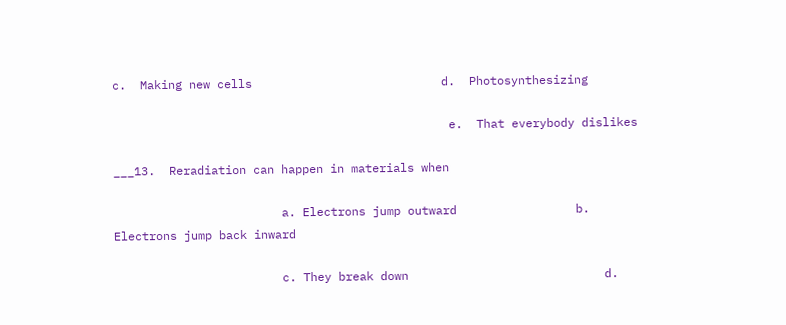c.  Making new cells                           d.  Photosynthesizing

                                                e.  That everybody dislikes

___13.  Reradiation can happen in materials when

                        a. Electrons jump outward                 b. Electrons jump back inward

                        c. They break down                            d.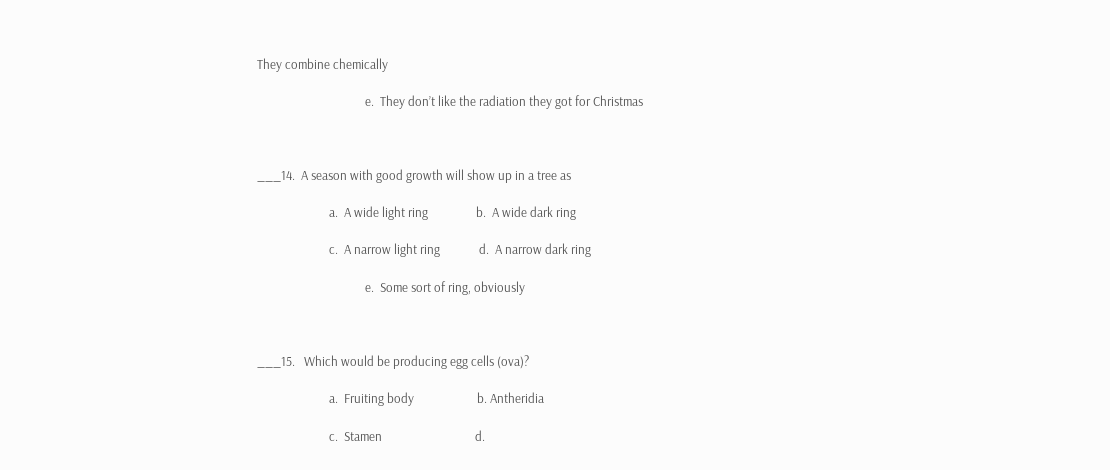They combine chemically

                                    e.  They don’t like the radiation they got for Christmas



___14.  A season with good growth will show up in a tree as

                        a.  A wide light ring                b.  A wide dark ring

                        c.  A narrow light ring             d.  A narrow dark ring

                                    e.  Some sort of ring, obviously



___15.   Which would be producing egg cells (ova)?

                        a.  Fruiting body                     b. Antheridia

                        c.  Stamen                               d.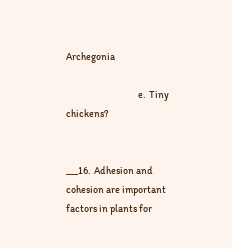Archegonia

                                    e.  Tiny chickens?


___16.  Adhesion and cohesion are important factors in plants for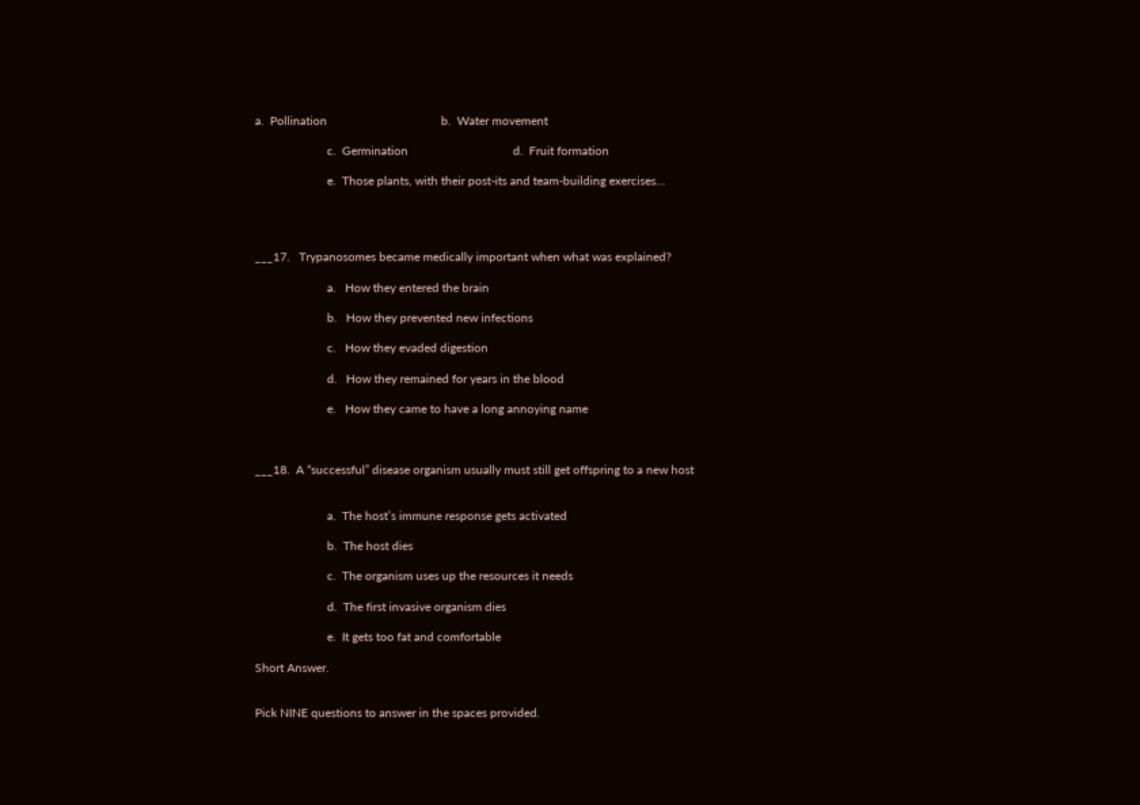a.  Pollination                                      b.  Water movement

                        c.  Germination                                   d.  Fruit formation

                        e.  Those plants, with their post-its and team-building exercises…




___17.   Trypanosomes became medically important when what was explained?

                        a.   How they entered the brain

                        b.   How they prevented new infections

                        c.   How they evaded digestion

                        d.   How they remained for years in the blood

                        e.   How they came to have a long annoying name



___18.  A “successful” disease organism usually must still get offspring to a new host


                        a.  The host’s immune response gets activated

                        b.  The host dies

                        c.  The organism uses up the resources it needs

                        d.  The first invasive organism dies

                        e.  It gets too fat and comfortable

Short Answer.


Pick NINE questions to answer in the spaces provided.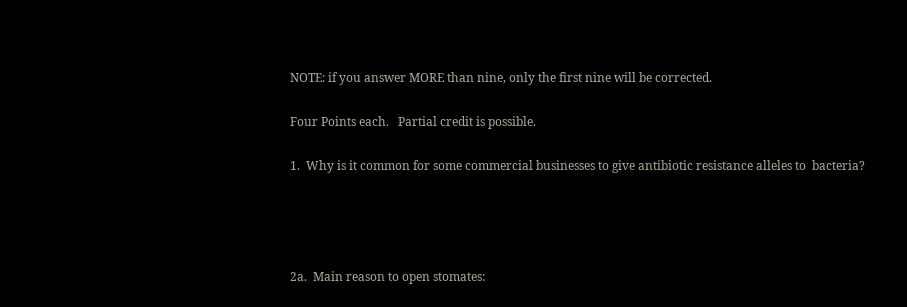NOTE: if you answer MORE than nine, only the first nine will be corrected.

Four Points each.   Partial credit is possible.

1.  Why is it common for some commercial businesses to give antibiotic resistance alleles to  bacteria?




2a.  Main reason to open stomates: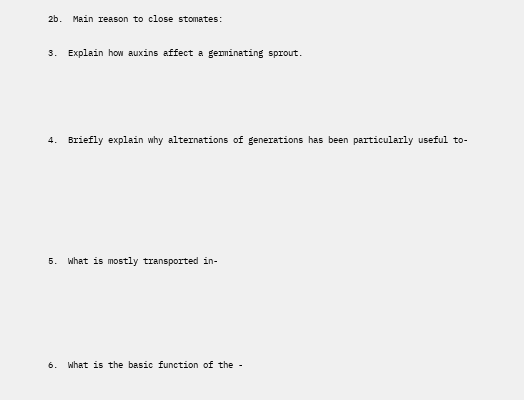2b.  Main reason to close stomates:

3.  Explain how auxins affect a germinating sprout.




4.  Briefly explain why alternations of generations has been particularly useful to-






5.  What is mostly transported in-





6.  What is the basic function of the -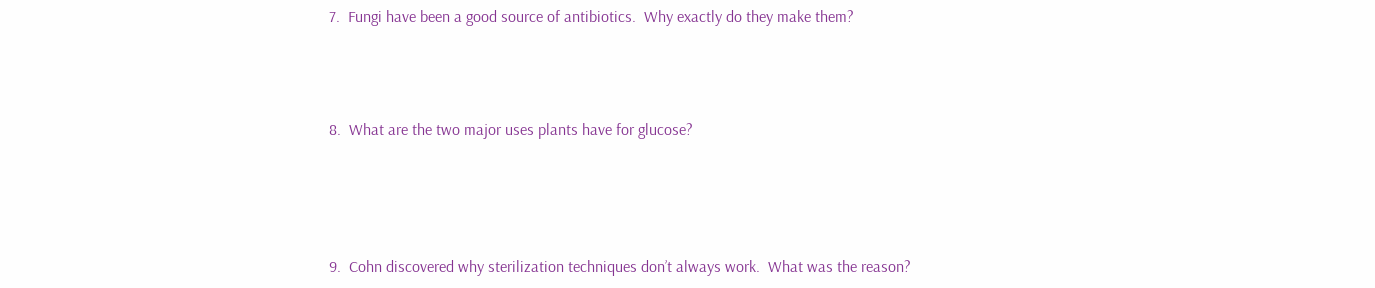7.  Fungi have been a good source of antibiotics.  Why exactly do they make them?




8.  What are the two major uses plants have for glucose?





9.  Cohn discovered why sterilization techniques don’t always work.  What was the reason?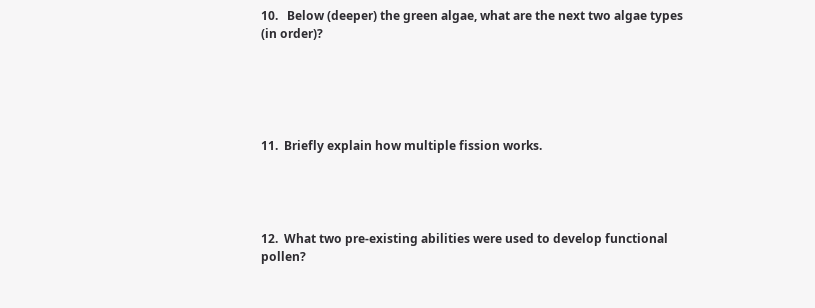10.   Below (deeper) the green algae, what are the next two algae types (in order)?





11.  Briefly explain how multiple fission works.




12.  What two pre-existing abilities were used to develop functional pollen?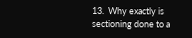13.  Why exactly is sectioning done to a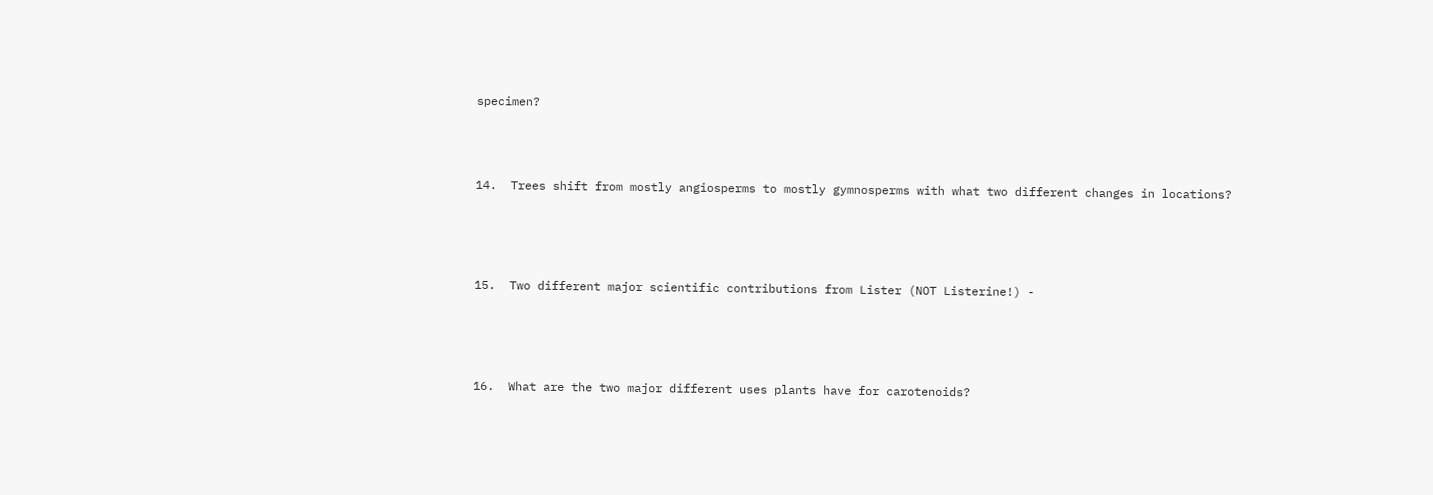specimen?




14.  Trees shift from mostly angiosperms to mostly gymnosperms with what two different changes in locations?





15.  Two different major scientific contributions from Lister (NOT Listerine!) -





16.  What are the two major different uses plants have for carotenoids?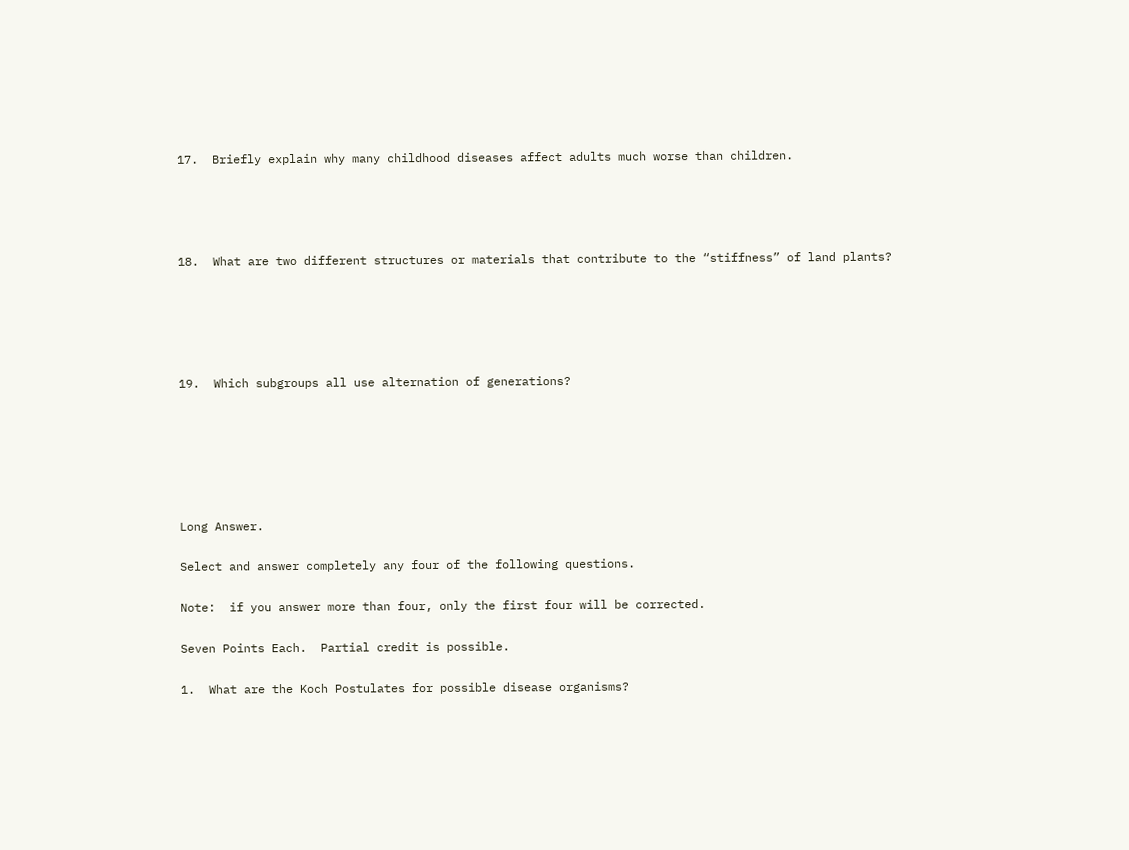17.  Briefly explain why many childhood diseases affect adults much worse than children.




18.  What are two different structures or materials that contribute to the “stiffness” of land plants?





19.  Which subgroups all use alternation of generations?






Long Answer.

Select and answer completely any four of the following questions.

Note:  if you answer more than four, only the first four will be corrected.

Seven Points Each.  Partial credit is possible.

1.  What are the Koch Postulates for possible disease organisms?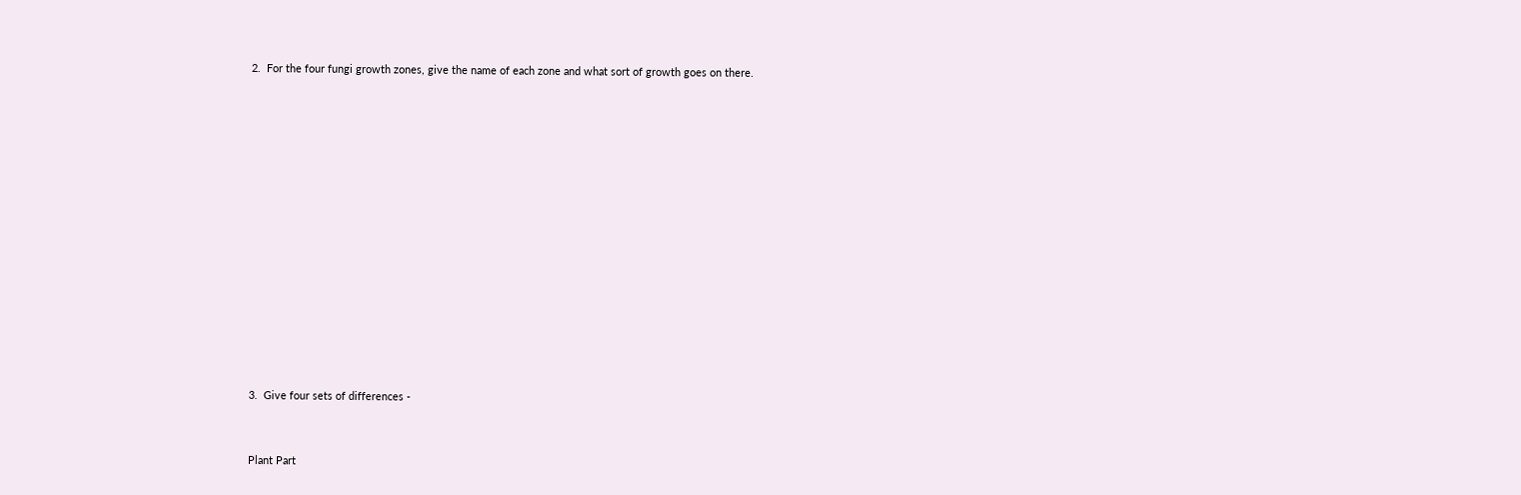2.  For the four fungi growth zones, give the name of each zone and what sort of growth goes on there.














3.  Give four sets of differences -


Plant Part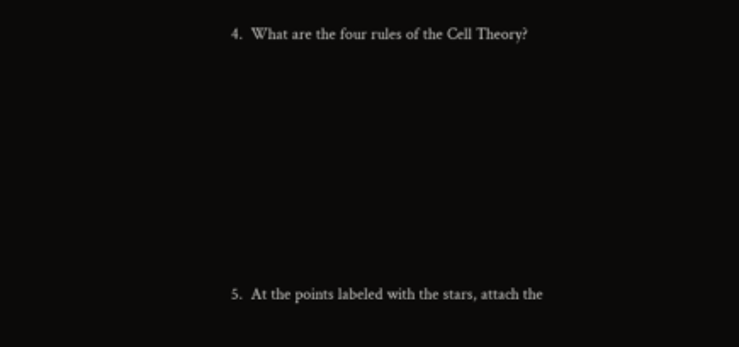4.  What are the four rules of the Cell Theory?









5.  At the points labeled with the stars, attach the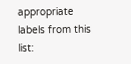appropriate labels from this list: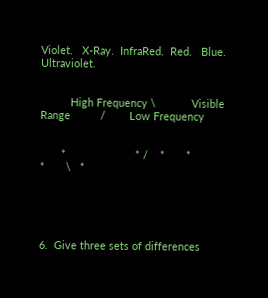Violet.   X-Ray.  InfraRed.  Red.   Blue.   Ultraviolet.


          High Frequency \            Visible Range          /        Low Frequency


       *                       * /    *       *                    *       \   *





6.  Give three sets of differences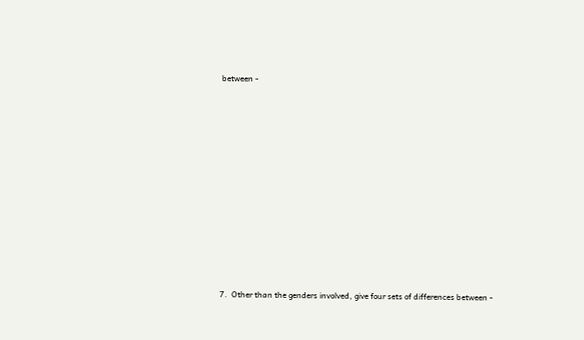between -



















7.  Other than the genders involved, give four sets of differences between -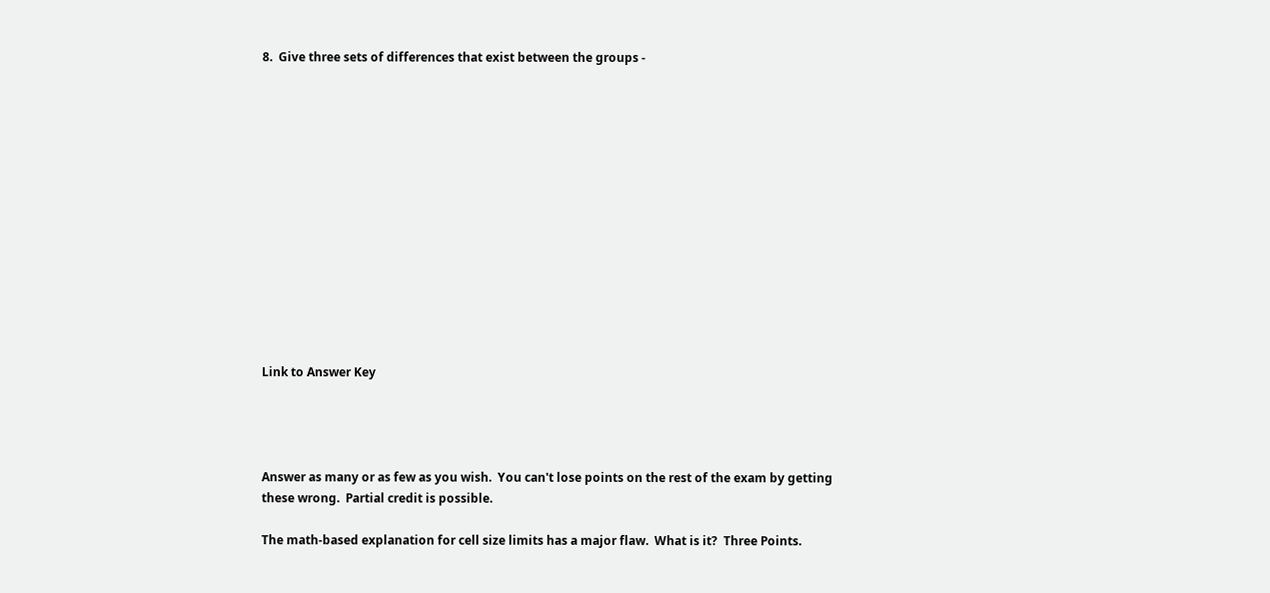8.  Give three sets of differences that exist between the groups -














Link to Answer Key




Answer as many or as few as you wish.  You can't lose points on the rest of the exam by getting these wrong.  Partial credit is possible.

The math-based explanation for cell size limits has a major flaw.  What is it?  Three Points.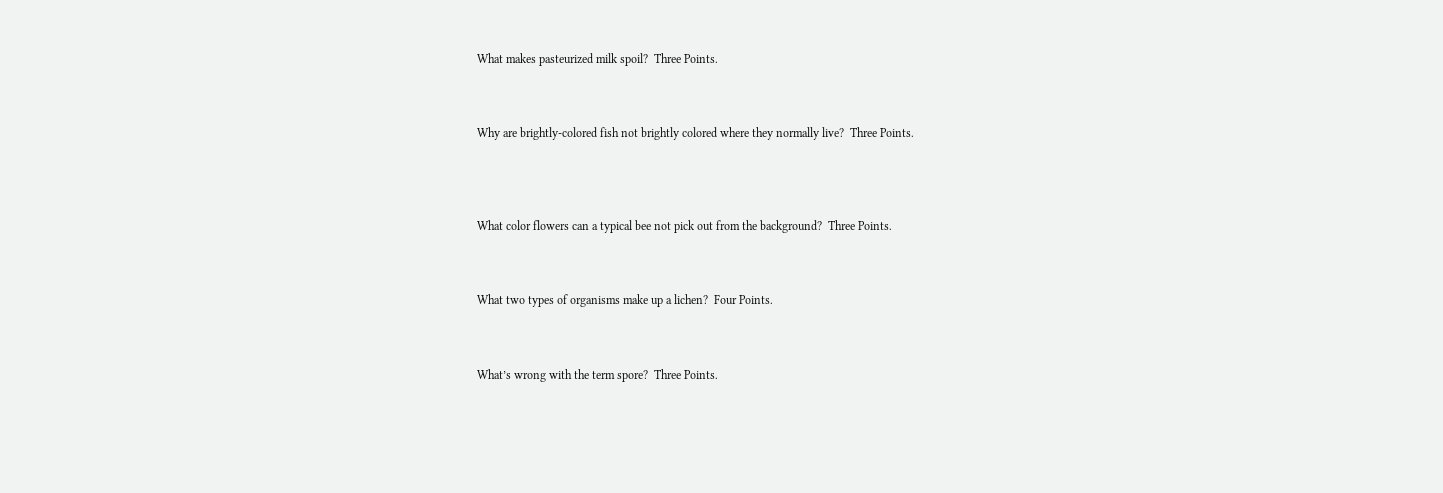What makes pasteurized milk spoil?  Three Points.



Why are brightly-colored fish not brightly colored where they normally live?  Three Points.




What color flowers can a typical bee not pick out from the background?  Three Points.



What two types of organisms make up a lichen?  Four Points.



What’s wrong with the term spore?  Three Points.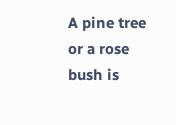A pine tree or a rose bush is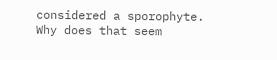considered a sporophyte.  Why does that seem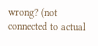wrong? (not connected to actual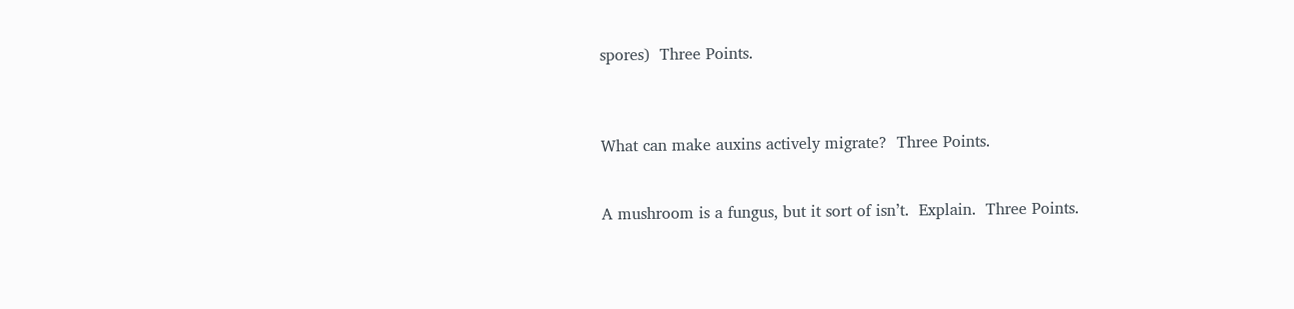spores)  Three Points.



What can make auxins actively migrate?  Three Points.


A mushroom is a fungus, but it sort of isn’t.  Explain.  Three Points.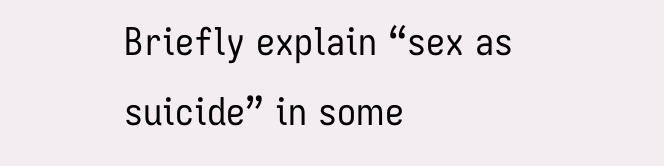Briefly explain “sex as suicide” in some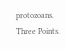protozoans.  Three Points.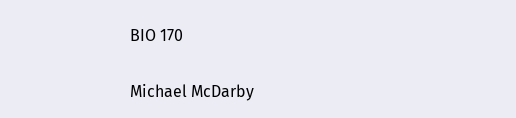BIO 170

Michael McDarby